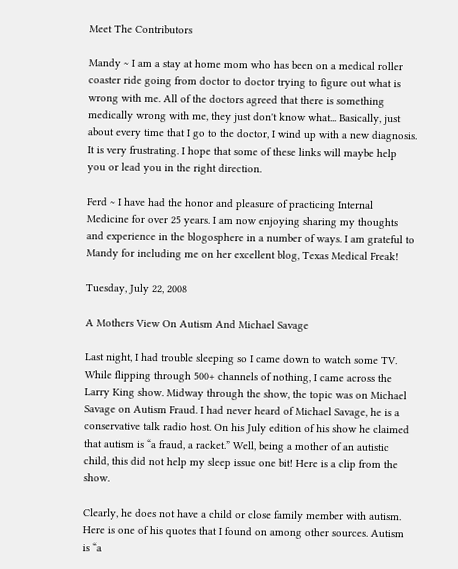Meet The Contributors

Mandy ~ I am a stay at home mom who has been on a medical roller coaster ride going from doctor to doctor trying to figure out what is wrong with me. All of the doctors agreed that there is something medically wrong with me, they just don't know what... Basically, just about every time that I go to the doctor, I wind up with a new diagnosis. It is very frustrating. I hope that some of these links will maybe help you or lead you in the right direction.

Ferd ~ I have had the honor and pleasure of practicing Internal Medicine for over 25 years. I am now enjoying sharing my thoughts and experience in the blogosphere in a number of ways. I am grateful to Mandy for including me on her excellent blog, Texas Medical Freak!

Tuesday, July 22, 2008

A Mothers View On Autism And Michael Savage

Last night, I had trouble sleeping so I came down to watch some TV. While flipping through 500+ channels of nothing, I came across the Larry King show. Midway through the show, the topic was on Michael Savage on Autism Fraud. I had never heard of Michael Savage, he is a conservative talk radio host. On his July edition of his show he claimed that autism is “a fraud, a racket.” Well, being a mother of an autistic child, this did not help my sleep issue one bit! Here is a clip from the show.

Clearly, he does not have a child or close family member with autism. Here is one of his quotes that I found on among other sources. Autism is “a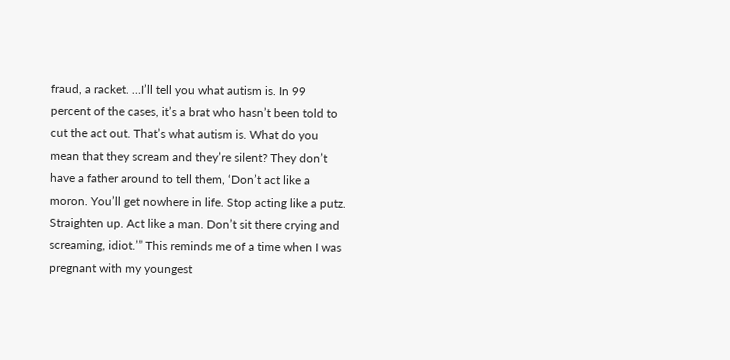fraud, a racket. …I’ll tell you what autism is. In 99 percent of the cases, it’s a brat who hasn’t been told to cut the act out. That’s what autism is. What do you mean that they scream and they’re silent? They don’t have a father around to tell them, ‘Don’t act like a moron. You’ll get nowhere in life. Stop acting like a putz. Straighten up. Act like a man. Don’t sit there crying and screaming, idiot.’” This reminds me of a time when I was pregnant with my youngest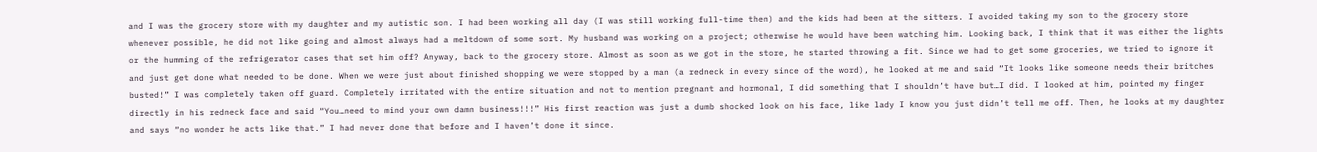and I was the grocery store with my daughter and my autistic son. I had been working all day (I was still working full-time then) and the kids had been at the sitters. I avoided taking my son to the grocery store whenever possible, he did not like going and almost always had a meltdown of some sort. My husband was working on a project; otherwise he would have been watching him. Looking back, I think that it was either the lights or the humming of the refrigerator cases that set him off? Anyway, back to the grocery store. Almost as soon as we got in the store, he started throwing a fit. Since we had to get some groceries, we tried to ignore it and just get done what needed to be done. When we were just about finished shopping we were stopped by a man (a redneck in every since of the word), he looked at me and said “It looks like someone needs their britches busted!” I was completely taken off guard. Completely irritated with the entire situation and not to mention pregnant and hormonal, I did something that I shouldn’t have but…I did. I looked at him, pointed my finger directly in his redneck face and said “You…need to mind your own damn business!!!” His first reaction was just a dumb shocked look on his face, like lady I know you just didn’t tell me off. Then, he looks at my daughter and says “no wonder he acts like that.” I had never done that before and I haven’t done it since.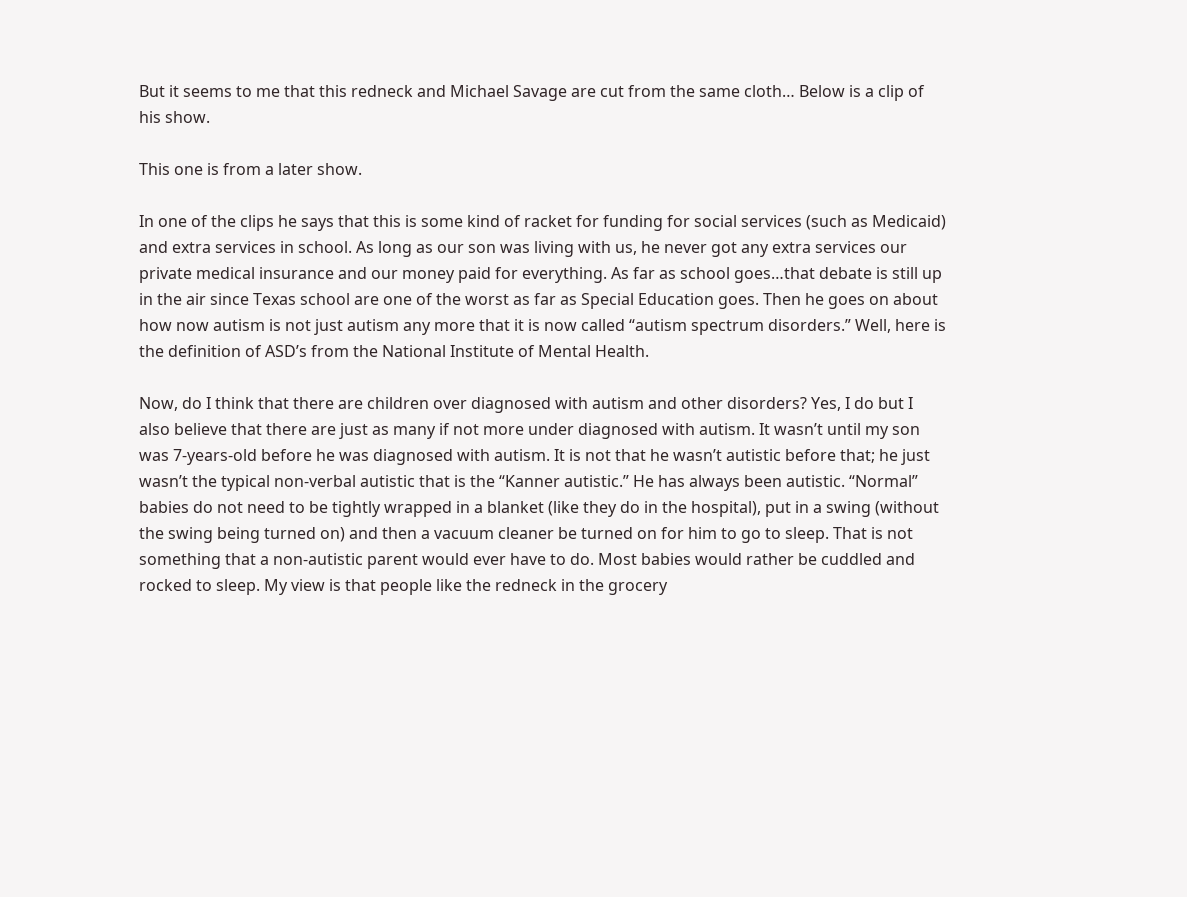But it seems to me that this redneck and Michael Savage are cut from the same cloth… Below is a clip of his show.

This one is from a later show.

In one of the clips he says that this is some kind of racket for funding for social services (such as Medicaid) and extra services in school. As long as our son was living with us, he never got any extra services our private medical insurance and our money paid for everything. As far as school goes…that debate is still up in the air since Texas school are one of the worst as far as Special Education goes. Then he goes on about how now autism is not just autism any more that it is now called “autism spectrum disorders.” Well, here is the definition of ASD’s from the National Institute of Mental Health.

Now, do I think that there are children over diagnosed with autism and other disorders? Yes, I do but I also believe that there are just as many if not more under diagnosed with autism. It wasn’t until my son was 7-years-old before he was diagnosed with autism. It is not that he wasn’t autistic before that; he just wasn’t the typical non-verbal autistic that is the “Kanner autistic.” He has always been autistic. “Normal” babies do not need to be tightly wrapped in a blanket (like they do in the hospital), put in a swing (without the swing being turned on) and then a vacuum cleaner be turned on for him to go to sleep. That is not something that a non-autistic parent would ever have to do. Most babies would rather be cuddled and rocked to sleep. My view is that people like the redneck in the grocery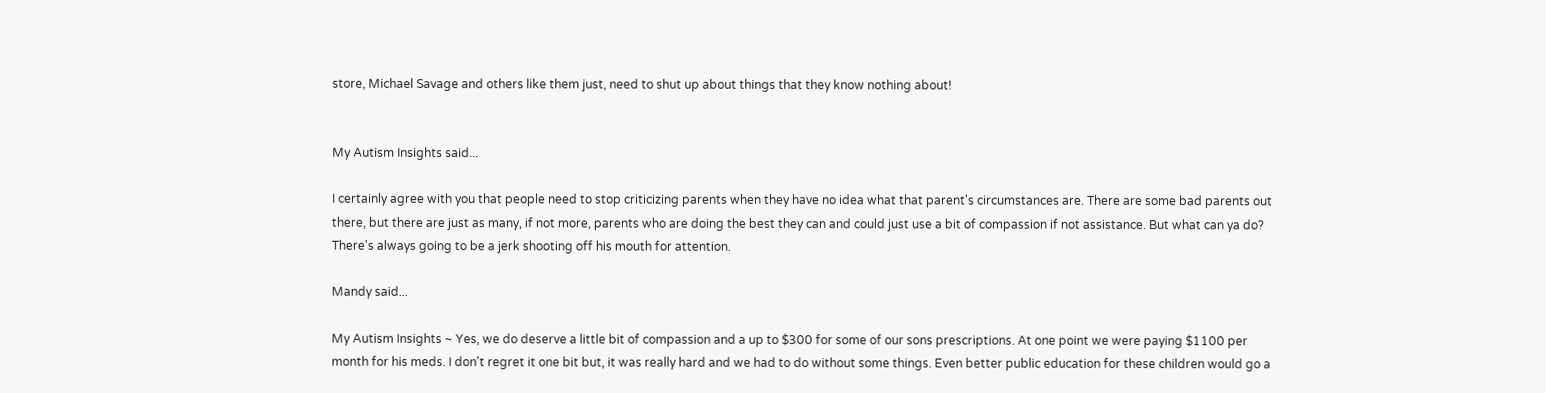store, Michael Savage and others like them just, need to shut up about things that they know nothing about!


My Autism Insights said...

I certainly agree with you that people need to stop criticizing parents when they have no idea what that parent's circumstances are. There are some bad parents out there, but there are just as many, if not more, parents who are doing the best they can and could just use a bit of compassion if not assistance. But what can ya do? There's always going to be a jerk shooting off his mouth for attention.

Mandy said...

My Autism Insights ~ Yes, we do deserve a little bit of compassion and a up to $300 for some of our sons prescriptions. At one point we were paying $1100 per month for his meds. I don't regret it one bit but, it was really hard and we had to do without some things. Even better public education for these children would go a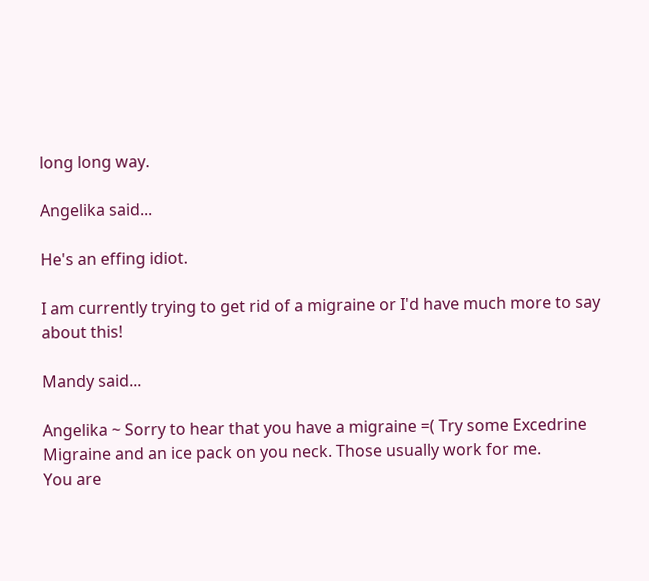long long way.

Angelika said...

He's an effing idiot.

I am currently trying to get rid of a migraine or I'd have much more to say about this!

Mandy said...

Angelika ~ Sorry to hear that you have a migraine =( Try some Excedrine Migraine and an ice pack on you neck. Those usually work for me.
You are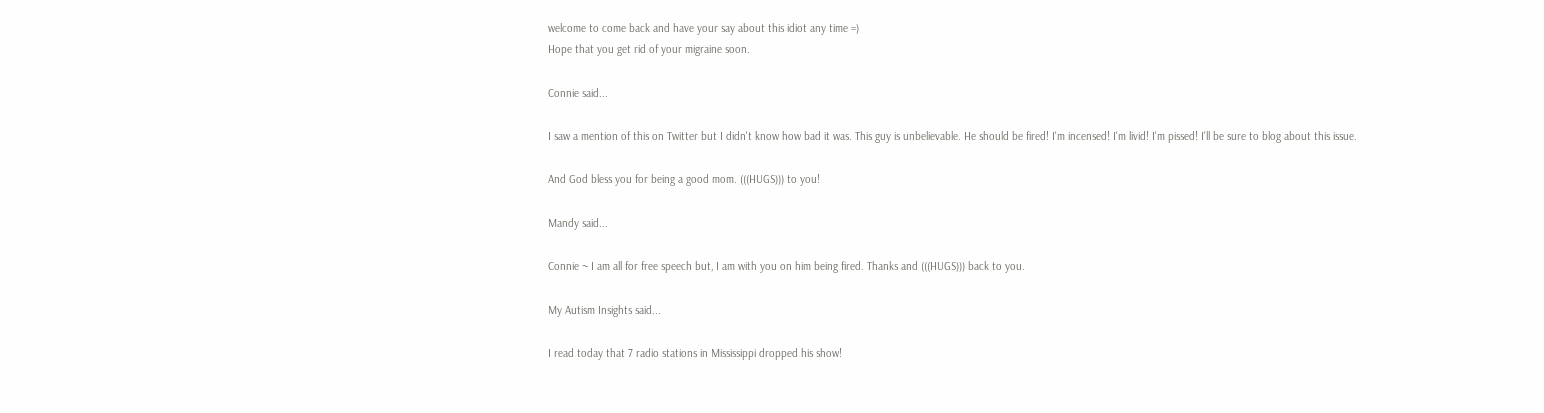welcome to come back and have your say about this idiot any time =)
Hope that you get rid of your migraine soon.

Connie said...

I saw a mention of this on Twitter but I didn't know how bad it was. This guy is unbelievable. He should be fired! I'm incensed! I'm livid! I'm pissed! I'll be sure to blog about this issue.

And God bless you for being a good mom. (((HUGS))) to you!

Mandy said...

Connie ~ I am all for free speech but, I am with you on him being fired. Thanks and (((HUGS))) back to you.

My Autism Insights said...

I read today that 7 radio stations in Mississippi dropped his show!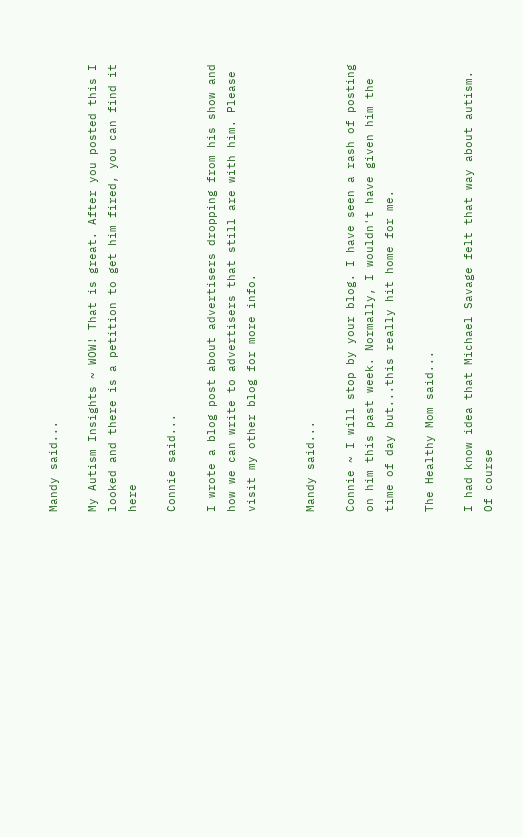Mandy said...

My Autism Insights ~ WOW! That is great. After you posted this I looked and there is a petition to get him fired, you can find it here

Connie said...

I wrote a blog post about advertisers dropping from his show and how we can write to advertisers that still are with him. Please visit my other blog for more info.


Mandy said...

Connie ~ I will stop by your blog. I have seen a rash of posting on him this past week. Normally, I wouldn't have given him the time of day but...this really hit home for me.

The Healthy Mom said...

I had know idea that Michael Savage felt that way about autism. Of course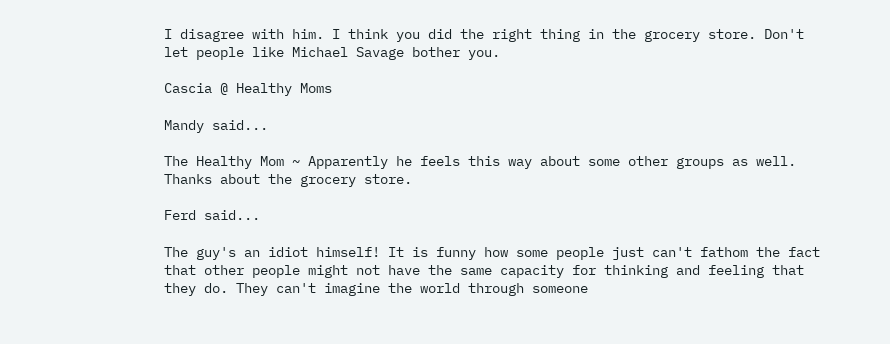I disagree with him. I think you did the right thing in the grocery store. Don't let people like Michael Savage bother you.

Cascia @ Healthy Moms

Mandy said...

The Healthy Mom ~ Apparently he feels this way about some other groups as well. Thanks about the grocery store.

Ferd said...

The guy's an idiot himself! It is funny how some people just can't fathom the fact that other people might not have the same capacity for thinking and feeling that they do. They can't imagine the world through someone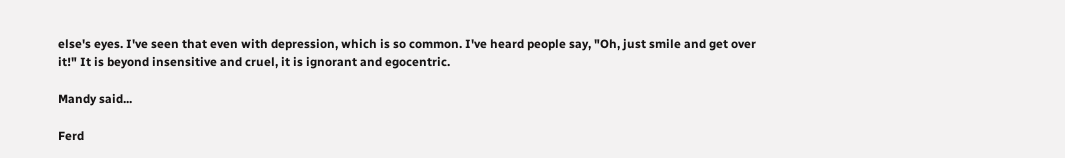else's eyes. I've seen that even with depression, which is so common. I've heard people say, "Oh, just smile and get over it!" It is beyond insensitive and cruel, it is ignorant and egocentric.

Mandy said...

Ferd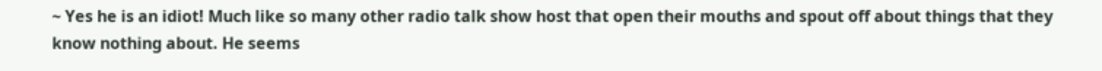~ Yes he is an idiot! Much like so many other radio talk show host that open their mouths and spout off about things that they know nothing about. He seems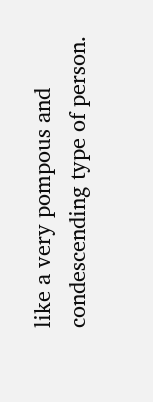like a very pompous and condescending type of person.